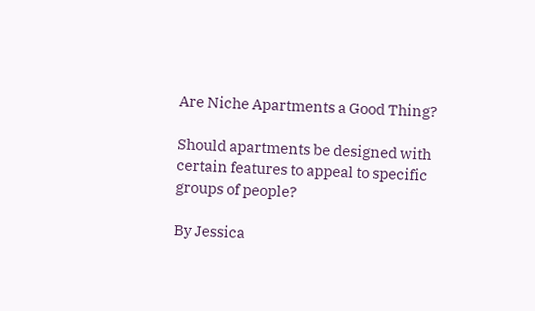Are Niche Apartments a Good Thing?

Should apartments be designed with certain features to appeal to specific groups of people?

By Jessica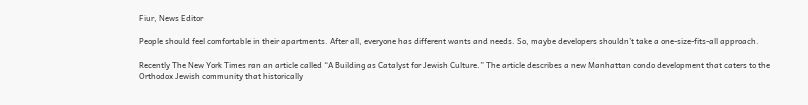Fiur, News Editor

People should feel comfortable in their apartments. After all, everyone has different wants and needs. So, maybe developers shouldn’t take a one-size-fits-all approach.

Recently The New York Times ran an article called “A Building as Catalyst for Jewish Culture.” The article describes a new Manhattan condo development that caters to the Orthodox Jewish community that historically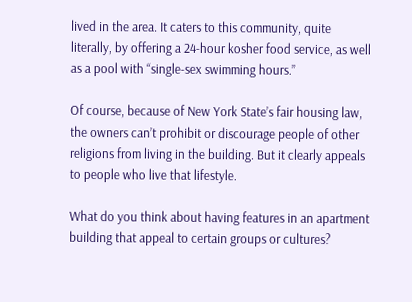lived in the area. It caters to this community, quite literally, by offering a 24-hour kosher food service, as well as a pool with “single-sex swimming hours.”

Of course, because of New York State’s fair housing law, the owners can’t prohibit or discourage people of other religions from living in the building. But it clearly appeals to people who live that lifestyle.

What do you think about having features in an apartment building that appeal to certain groups or cultures?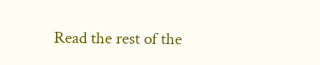Read the rest of the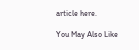article here.

You May Also Like